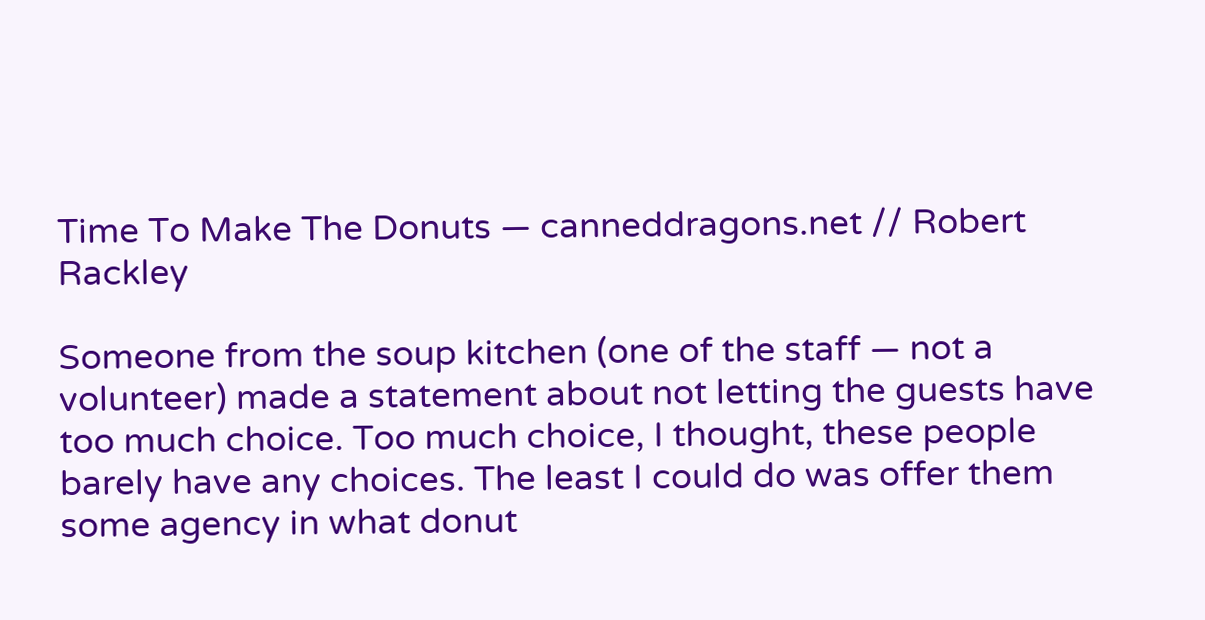Time To Make The Donuts — canneddragons.net // Robert Rackley

Someone from the soup kitchen (one of the staff — not a volunteer) made a statement about not letting the guests have too much choice. Too much choice, I thought, these people barely have any choices. The least I could do was offer them some agency in what donut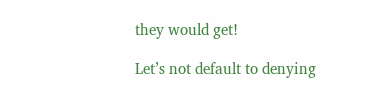they would get!

Let’s not default to denying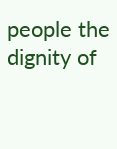people the dignity of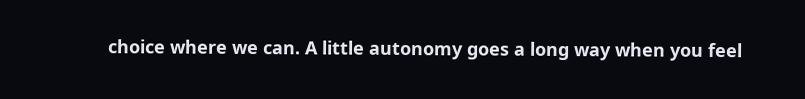choice where we can. A little autonomy goes a long way when you feel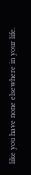like you have none elsewhere in your life.